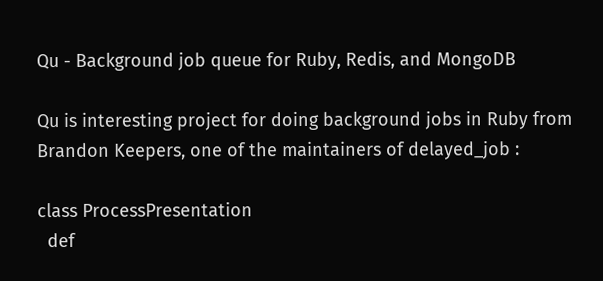Qu - Background job queue for Ruby, Redis, and MongoDB

Qu is interesting project for doing background jobs in Ruby from Brandon Keepers, one of the maintainers of delayed_job :

class ProcessPresentation
  def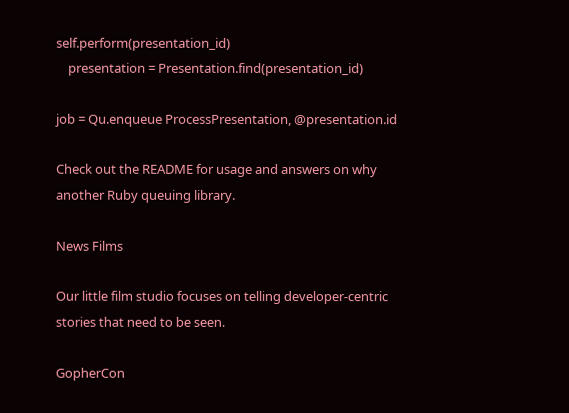self.perform(presentation_id)
    presentation = Presentation.find(presentation_id)

job = Qu.enqueue ProcessPresentation, @presentation.id

Check out the README for usage and answers on why another Ruby queuing library.

News Films

Our little film studio focuses on telling developer-centric stories that need to be seen.

GopherCon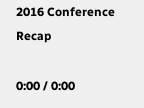2016 Conference Recap

0:00 / 0:00